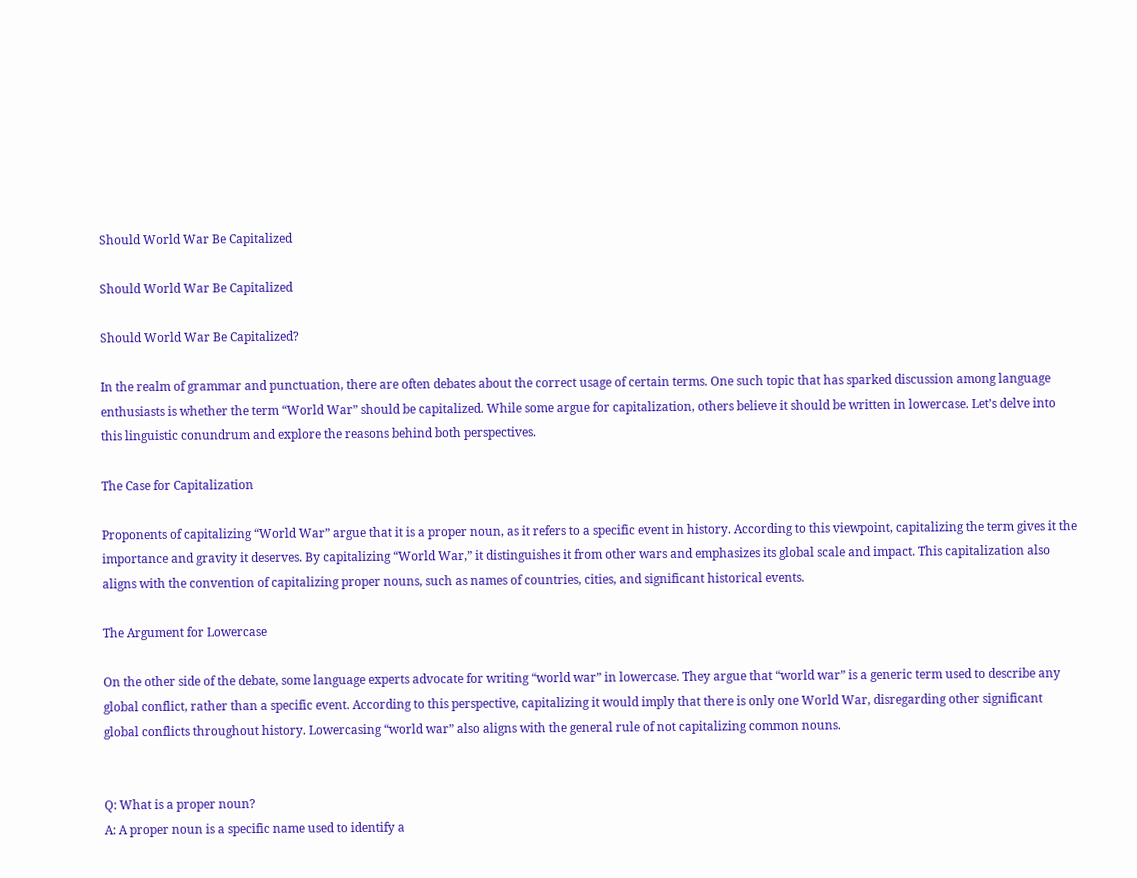Should World War Be Capitalized

Should World War Be Capitalized

Should World War Be Capitalized?

In the realm of grammar and punctuation, there are often debates about the correct usage of certain terms. One such topic that has sparked discussion among language enthusiasts is whether the term “World War” should be capitalized. While some argue for capitalization, others believe it should be written in lowercase. Let’s delve into this linguistic conundrum and explore the reasons behind both perspectives.

The Case for Capitalization

Proponents of capitalizing “World War” argue that it is a proper noun, as it refers to a specific event in history. According to this viewpoint, capitalizing the term gives it the importance and gravity it deserves. By capitalizing “World War,” it distinguishes it from other wars and emphasizes its global scale and impact. This capitalization also aligns with the convention of capitalizing proper nouns, such as names of countries, cities, and significant historical events.

The Argument for Lowercase

On the other side of the debate, some language experts advocate for writing “world war” in lowercase. They argue that “world war” is a generic term used to describe any global conflict, rather than a specific event. According to this perspective, capitalizing it would imply that there is only one World War, disregarding other significant global conflicts throughout history. Lowercasing “world war” also aligns with the general rule of not capitalizing common nouns.


Q: What is a proper noun?
A: A proper noun is a specific name used to identify a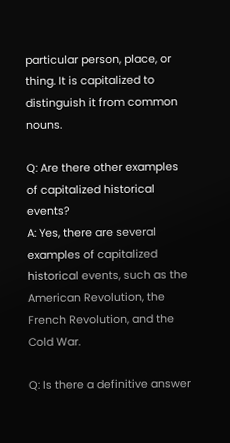particular person, place, or thing. It is capitalized to distinguish it from common nouns.

Q: Are there other examples of capitalized historical events?
A: Yes, there are several examples of capitalized historical events, such as the American Revolution, the French Revolution, and the Cold War.

Q: Is there a definitive answer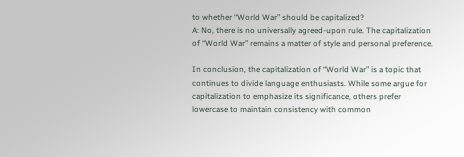to whether “World War” should be capitalized?
A: No, there is no universally agreed-upon rule. The capitalization of “World War” remains a matter of style and personal preference.

In conclusion, the capitalization of “World War” is a topic that continues to divide language enthusiasts. While some argue for capitalization to emphasize its significance, others prefer lowercase to maintain consistency with common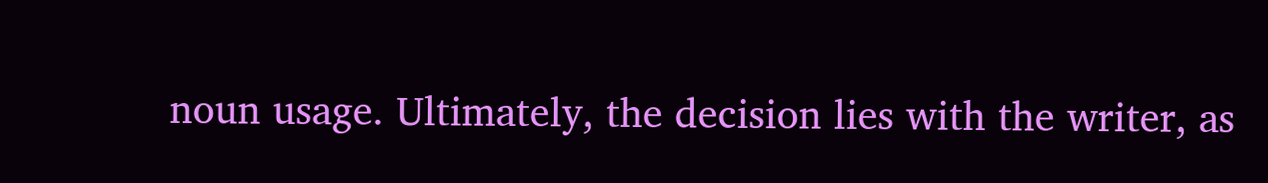noun usage. Ultimately, the decision lies with the writer, as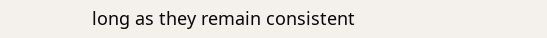long as they remain consistent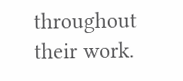throughout their work.